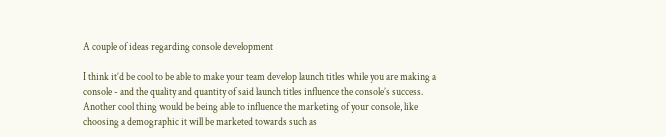A couple of ideas regarding console development

I think it’d be cool to be able to make your team develop launch titles while you are making a console - and the quality and quantity of said launch titles influence the console’s success.
Another cool thing would be being able to influence the marketing of your console, like choosing a demographic it will be marketed towards such as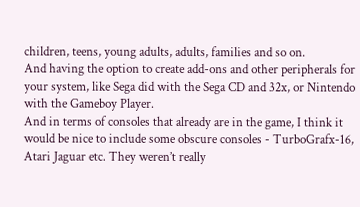children, teens, young adults, adults, families and so on.
And having the option to create add-ons and other peripherals for your system, like Sega did with the Sega CD and 32x, or Nintendo with the Gameboy Player.
And in terms of consoles that already are in the game, I think it would be nice to include some obscure consoles - TurboGrafx-16, Atari Jaguar etc. They weren’t really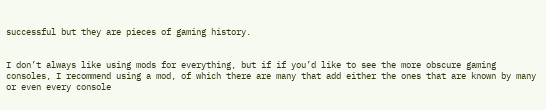successful but they are pieces of gaming history.


I don’t always like using mods for everything, but if if you’d like to see the more obscure gaming consoles, I recommend using a mod, of which there are many that add either the ones that are known by many or even every console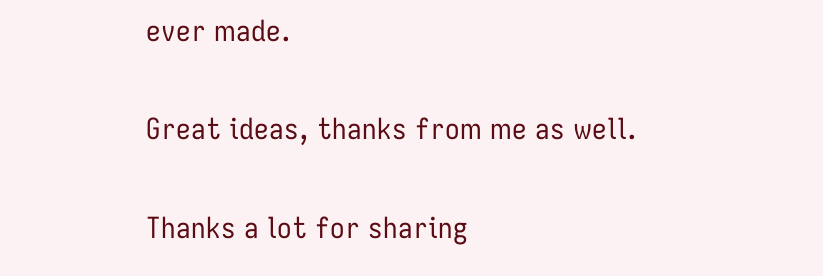ever made.

Great ideas, thanks from me as well.

Thanks a lot for sharing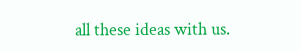all these ideas with us.